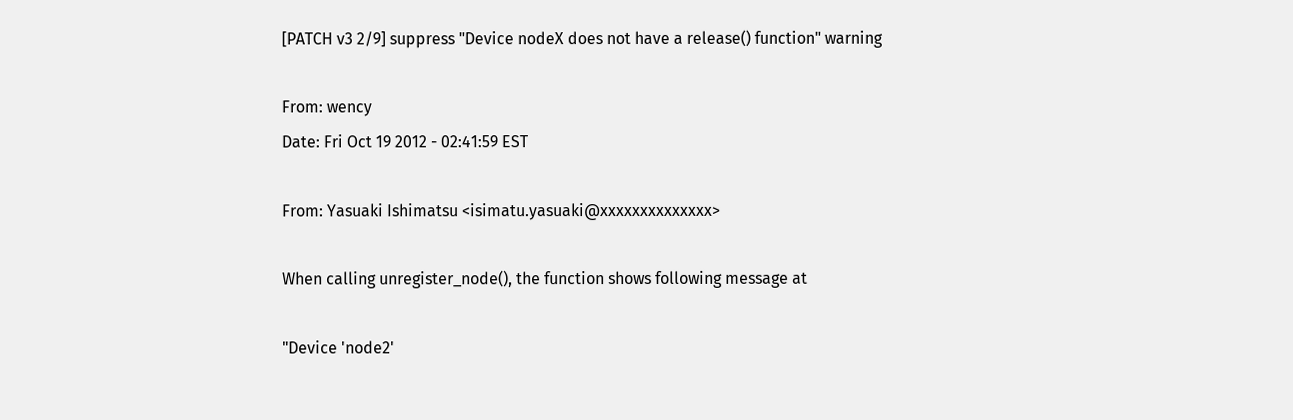[PATCH v3 2/9] suppress "Device nodeX does not have a release() function" warning

From: wency
Date: Fri Oct 19 2012 - 02:41:59 EST

From: Yasuaki Ishimatsu <isimatu.yasuaki@xxxxxxxxxxxxxx>

When calling unregister_node(), the function shows following message at

"Device 'node2'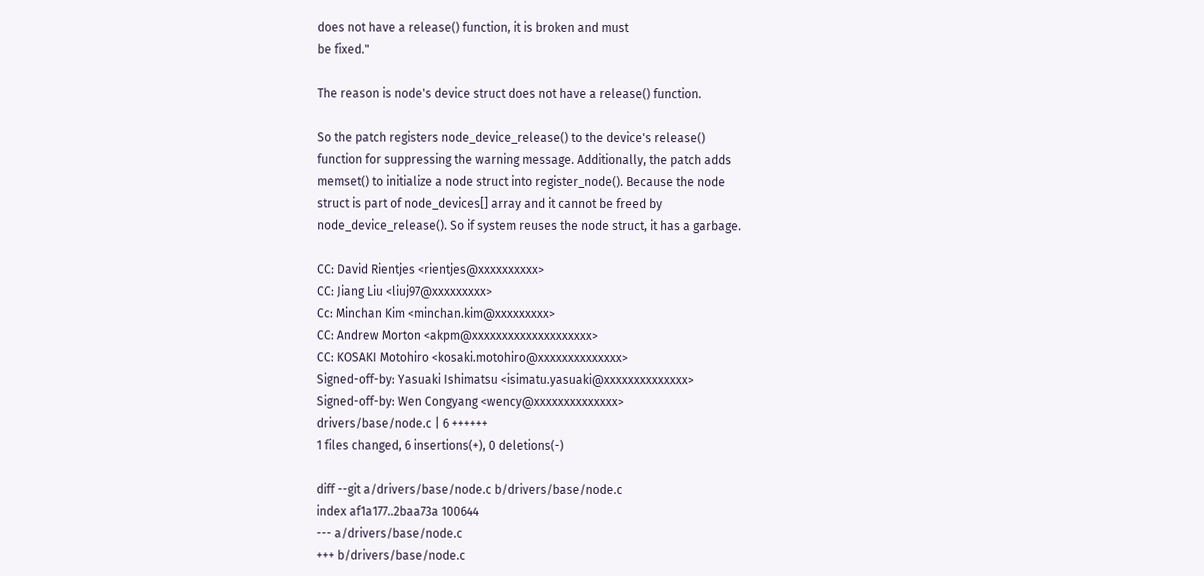does not have a release() function, it is broken and must
be fixed."

The reason is node's device struct does not have a release() function.

So the patch registers node_device_release() to the device's release()
function for suppressing the warning message. Additionally, the patch adds
memset() to initialize a node struct into register_node(). Because the node
struct is part of node_devices[] array and it cannot be freed by
node_device_release(). So if system reuses the node struct, it has a garbage.

CC: David Rientjes <rientjes@xxxxxxxxxx>
CC: Jiang Liu <liuj97@xxxxxxxxx>
Cc: Minchan Kim <minchan.kim@xxxxxxxxx>
CC: Andrew Morton <akpm@xxxxxxxxxxxxxxxxxxxx>
CC: KOSAKI Motohiro <kosaki.motohiro@xxxxxxxxxxxxxx>
Signed-off-by: Yasuaki Ishimatsu <isimatu.yasuaki@xxxxxxxxxxxxxx>
Signed-off-by: Wen Congyang <wency@xxxxxxxxxxxxxx>
drivers/base/node.c | 6 ++++++
1 files changed, 6 insertions(+), 0 deletions(-)

diff --git a/drivers/base/node.c b/drivers/base/node.c
index af1a177..2baa73a 100644
--- a/drivers/base/node.c
+++ b/drivers/base/node.c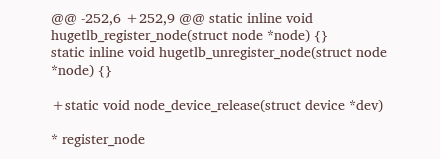@@ -252,6 +252,9 @@ static inline void hugetlb_register_node(struct node *node) {}
static inline void hugetlb_unregister_node(struct node *node) {}

+static void node_device_release(struct device *dev)

* register_node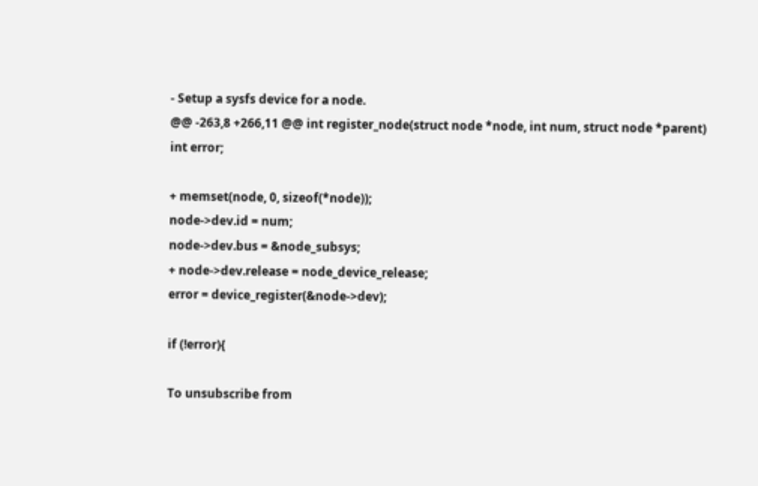- Setup a sysfs device for a node.
@@ -263,8 +266,11 @@ int register_node(struct node *node, int num, struct node *parent)
int error;

+ memset(node, 0, sizeof(*node));
node->dev.id = num;
node->dev.bus = &node_subsys;
+ node->dev.release = node_device_release;
error = device_register(&node->dev);

if (!error){

To unsubscribe from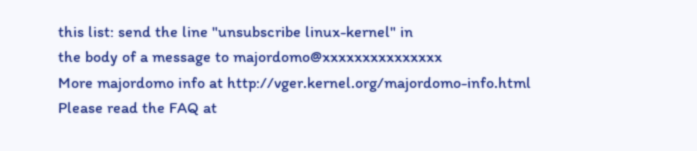this list: send the line "unsubscribe linux-kernel" in
the body of a message to majordomo@xxxxxxxxxxxxxxx
More majordomo info at http://vger.kernel.org/majordomo-info.html
Please read the FAQ at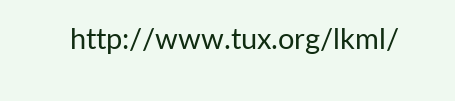http://www.tux.org/lkml/